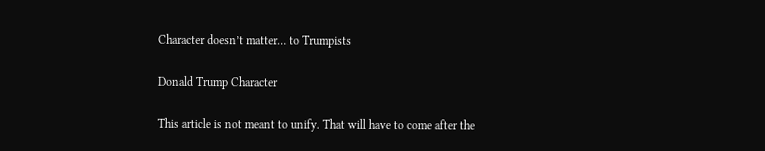Character doesn’t matter… to Trumpists

Donald Trump Character

This article is not meant to unify. That will have to come after the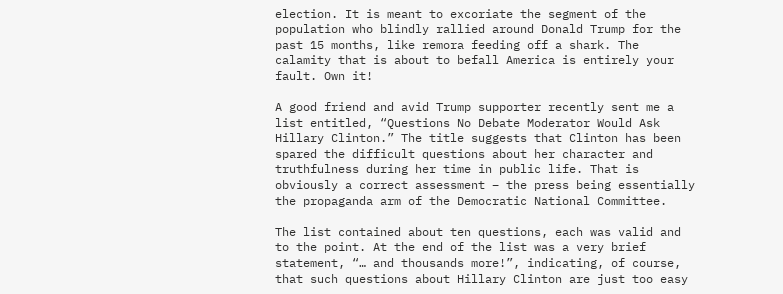election. It is meant to excoriate the segment of the population who blindly rallied around Donald Trump for the past 15 months, like remora feeding off a shark. The calamity that is about to befall America is entirely your fault. Own it!

A good friend and avid Trump supporter recently sent me a list entitled, “Questions No Debate Moderator Would Ask Hillary Clinton.” The title suggests that Clinton has been spared the difficult questions about her character and truthfulness during her time in public life. That is obviously a correct assessment – the press being essentially the propaganda arm of the Democratic National Committee.

The list contained about ten questions, each was valid and to the point. At the end of the list was a very brief statement, “… and thousands more!”, indicating, of course, that such questions about Hillary Clinton are just too easy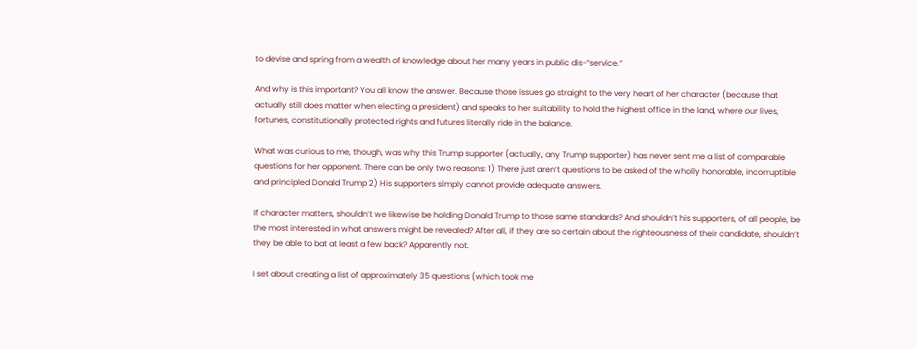to devise and spring from a wealth of knowledge about her many years in public dis-“service.”

And why is this important? You all know the answer. Because those issues go straight to the very heart of her character (because that actually still does matter when electing a president) and speaks to her suitability to hold the highest office in the land, where our lives, fortunes, constitutionally protected rights and futures literally ride in the balance.

What was curious to me, though, was why this Trump supporter (actually, any Trump supporter) has never sent me a list of comparable questions for her opponent. There can be only two reasons: 1) There just aren’t questions to be asked of the wholly honorable, incorruptible and principled Donald Trump 2) His supporters simply cannot provide adequate answers.

If character matters, shouldn’t we likewise be holding Donald Trump to those same standards? And shouldn’t his supporters, of all people, be the most interested in what answers might be revealed? After all, if they are so certain about the righteousness of their candidate, shouldn’t they be able to bat at least a few back? Apparently not.

I set about creating a list of approximately 35 questions (which took me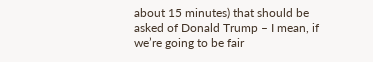about 15 minutes) that should be asked of Donald Trump – I mean, if we’re going to be fair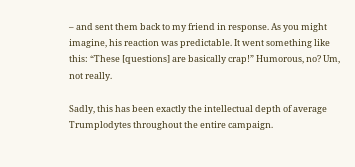– and sent them back to my friend in response. As you might imagine, his reaction was predictable. It went something like this: “These [questions] are basically crap!” Humorous, no? Um, not really.

Sadly, this has been exactly the intellectual depth of average Trumplodytes throughout the entire campaign.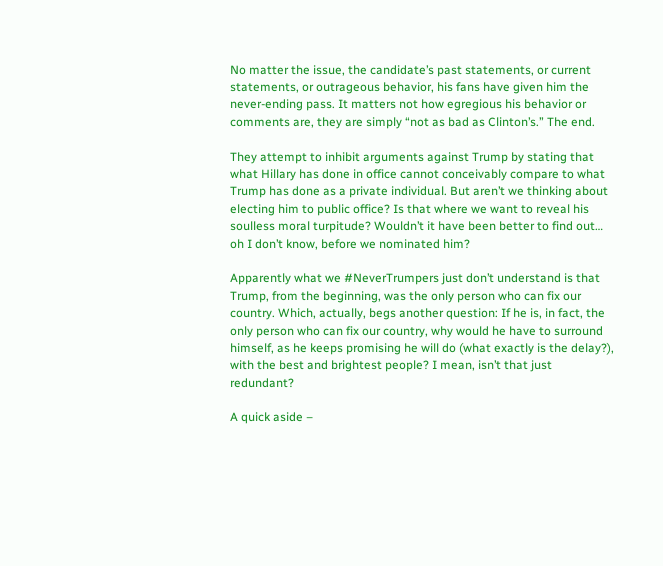No matter the issue, the candidate’s past statements, or current statements, or outrageous behavior, his fans have given him the never-ending pass. It matters not how egregious his behavior or comments are, they are simply “not as bad as Clinton’s.” The end.

They attempt to inhibit arguments against Trump by stating that what Hillary has done in office cannot conceivably compare to what Trump has done as a private individual. But aren’t we thinking about electing him to public office? Is that where we want to reveal his soulless moral turpitude? Wouldn’t it have been better to find out… oh I don’t know, before we nominated him?

Apparently what we #NeverTrumpers just don’t understand is that Trump, from the beginning, was the only person who can fix our country. Which, actually, begs another question: If he is, in fact, the only person who can fix our country, why would he have to surround himself, as he keeps promising he will do (what exactly is the delay?), with the best and brightest people? I mean, isn’t that just redundant?

A quick aside –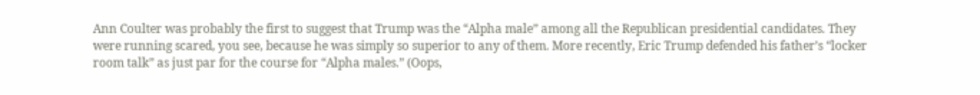Ann Coulter was probably the first to suggest that Trump was the “Alpha male” among all the Republican presidential candidates. They were running scared, you see, because he was simply so superior to any of them. More recently, Eric Trump defended his father’s “locker room talk” as just par for the course for “Alpha males.” (Oops,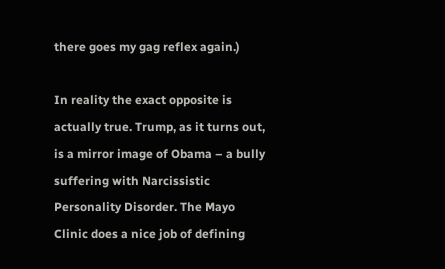there goes my gag reflex again.)

In reality the exact opposite is actually true. Trump, as it turns out, is a mirror image of Obama – a bully suffering with Narcissistic Personality Disorder. The Mayo Clinic does a nice job of defining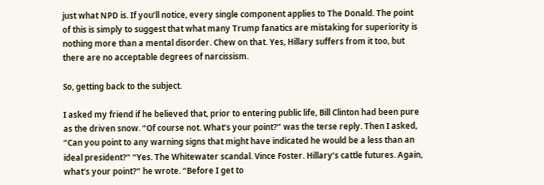just what NPD is. If you’ll notice, every single component applies to The Donald. The point of this is simply to suggest that what many Trump fanatics are mistaking for superiority is nothing more than a mental disorder. Chew on that. Yes, Hillary suffers from it too, but there are no acceptable degrees of narcissism.

So, getting back to the subject.

I asked my friend if he believed that, prior to entering public life, Bill Clinton had been pure as the driven snow. “Of course not. What’s your point?” was the terse reply. Then I asked, “Can you point to any warning signs that might have indicated he would be a less than an ideal president?” “Yes. The Whitewater scandal. Vince Foster. Hillary’s cattle futures. Again, what’s your point?” he wrote. “Before I get to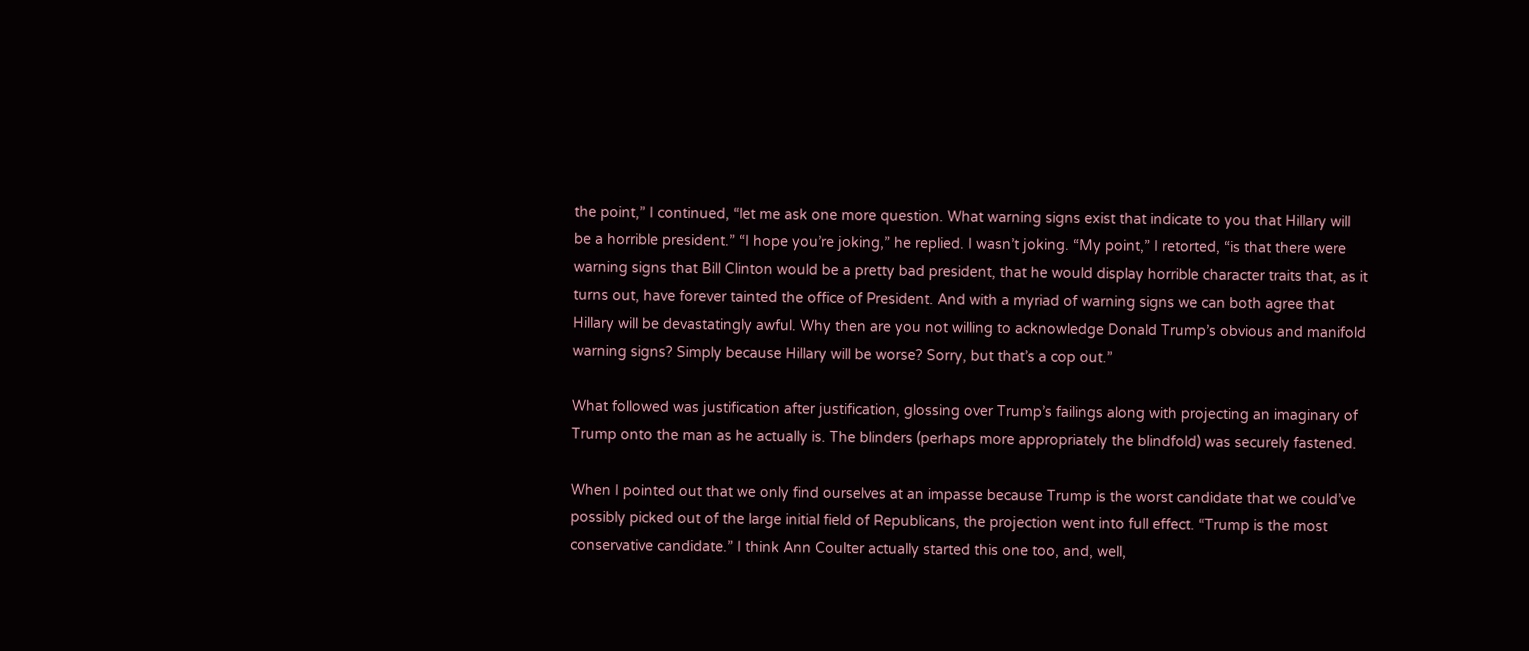the point,” I continued, “let me ask one more question. What warning signs exist that indicate to you that Hillary will be a horrible president.” “I hope you’re joking,” he replied. I wasn’t joking. “My point,” I retorted, “is that there were warning signs that Bill Clinton would be a pretty bad president, that he would display horrible character traits that, as it turns out, have forever tainted the office of President. And with a myriad of warning signs we can both agree that Hillary will be devastatingly awful. Why then are you not willing to acknowledge Donald Trump’s obvious and manifold warning signs? Simply because Hillary will be worse? Sorry, but that’s a cop out.”

What followed was justification after justification, glossing over Trump’s failings along with projecting an imaginary of Trump onto the man as he actually is. The blinders (perhaps more appropriately the blindfold) was securely fastened.

When I pointed out that we only find ourselves at an impasse because Trump is the worst candidate that we could’ve possibly picked out of the large initial field of Republicans, the projection went into full effect. “Trump is the most conservative candidate.” I think Ann Coulter actually started this one too, and, well,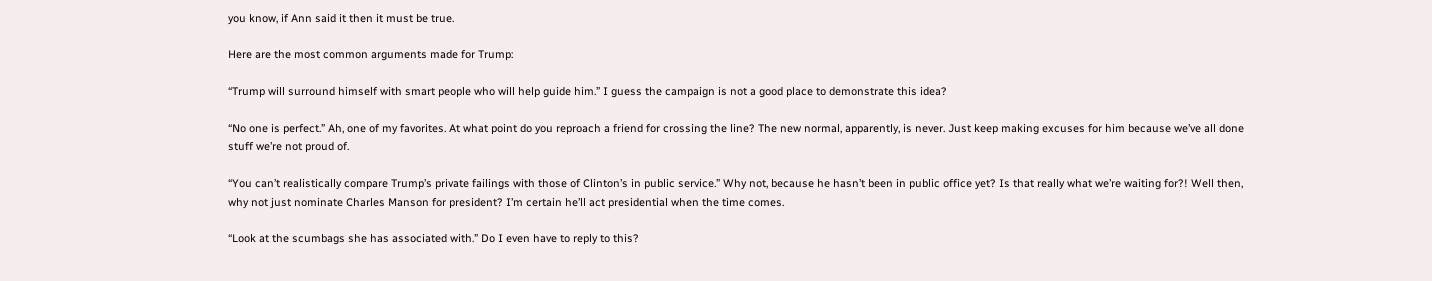you know, if Ann said it then it must be true.

Here are the most common arguments made for Trump:

“Trump will surround himself with smart people who will help guide him.” I guess the campaign is not a good place to demonstrate this idea?

“No one is perfect.” Ah, one of my favorites. At what point do you reproach a friend for crossing the line? The new normal, apparently, is never. Just keep making excuses for him because we’ve all done stuff we’re not proud of.

“You can’t realistically compare Trump’s private failings with those of Clinton’s in public service.” Why not, because he hasn’t been in public office yet? Is that really what we’re waiting for?! Well then, why not just nominate Charles Manson for president? I’m certain he’ll act presidential when the time comes.

“Look at the scumbags she has associated with.” Do I even have to reply to this?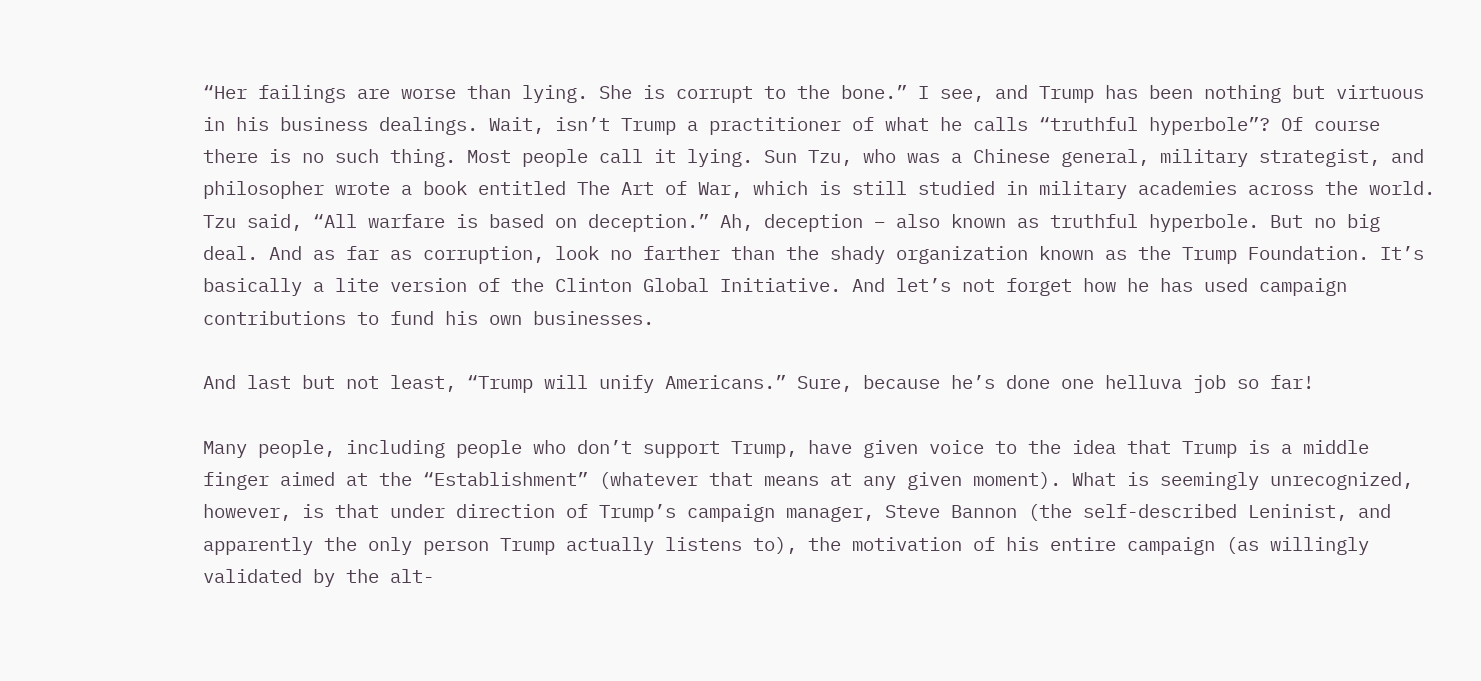“Her failings are worse than lying. She is corrupt to the bone.” I see, and Trump has been nothing but virtuous in his business dealings. Wait, isn’t Trump a practitioner of what he calls “truthful hyperbole”? Of course there is no such thing. Most people call it lying. Sun Tzu, who was a Chinese general, military strategist, and philosopher wrote a book entitled The Art of War, which is still studied in military academies across the world. Tzu said, “All warfare is based on deception.” Ah, deception – also known as truthful hyperbole. But no big deal. And as far as corruption, look no farther than the shady organization known as the Trump Foundation. It’s basically a lite version of the Clinton Global Initiative. And let’s not forget how he has used campaign contributions to fund his own businesses.

And last but not least, “Trump will unify Americans.” Sure, because he’s done one helluva job so far!

Many people, including people who don’t support Trump, have given voice to the idea that Trump is a middle finger aimed at the “Establishment” (whatever that means at any given moment). What is seemingly unrecognized, however, is that under direction of Trump’s campaign manager, Steve Bannon (the self-described Leninist, and apparently the only person Trump actually listens to), the motivation of his entire campaign (as willingly validated by the alt-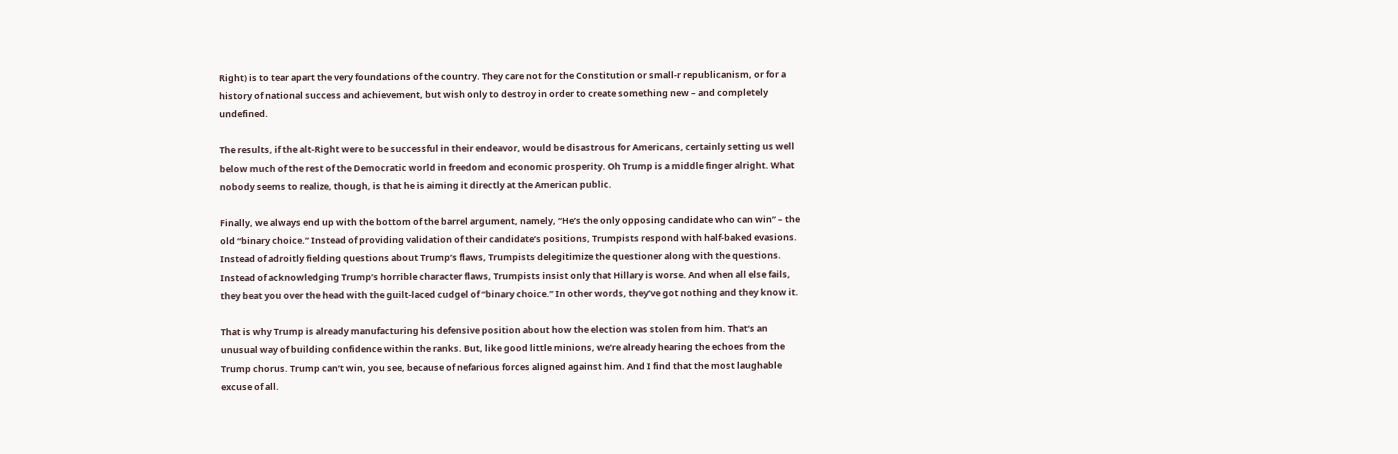Right) is to tear apart the very foundations of the country. They care not for the Constitution or small-r republicanism, or for a history of national success and achievement, but wish only to destroy in order to create something new – and completely undefined.

The results, if the alt-Right were to be successful in their endeavor, would be disastrous for Americans, certainly setting us well below much of the rest of the Democratic world in freedom and economic prosperity. Oh Trump is a middle finger alright. What nobody seems to realize, though, is that he is aiming it directly at the American public.

Finally, we always end up with the bottom of the barrel argument, namely, “He’s the only opposing candidate who can win” – the old “binary choice.” Instead of providing validation of their candidate’s positions, Trumpists respond with half-baked evasions. Instead of adroitly fielding questions about Trump’s flaws, Trumpists delegitimize the questioner along with the questions. Instead of acknowledging Trump’s horrible character flaws, Trumpists insist only that Hillary is worse. And when all else fails, they beat you over the head with the guilt-laced cudgel of “binary choice.” In other words, they’ve got nothing and they know it.

That is why Trump is already manufacturing his defensive position about how the election was stolen from him. That’s an unusual way of building confidence within the ranks. But, like good little minions, we’re already hearing the echoes from the Trump chorus. Trump can’t win, you see, because of nefarious forces aligned against him. And I find that the most laughable excuse of all.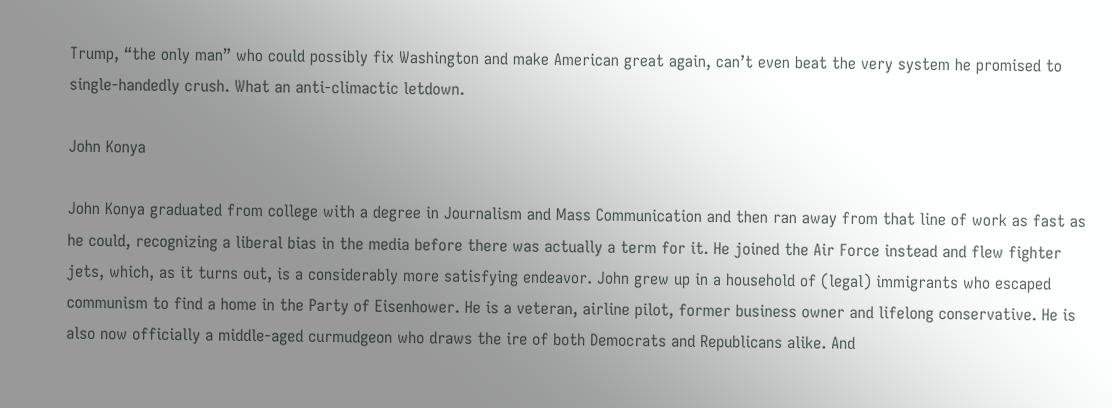Trump, “the only man” who could possibly fix Washington and make American great again, can’t even beat the very system he promised to single-handedly crush. What an anti-climactic letdown.

John Konya

John Konya graduated from college with a degree in Journalism and Mass Communication and then ran away from that line of work as fast as he could, recognizing a liberal bias in the media before there was actually a term for it. He joined the Air Force instead and flew fighter jets, which, as it turns out, is a considerably more satisfying endeavor. John grew up in a household of (legal) immigrants who escaped communism to find a home in the Party of Eisenhower. He is a veteran, airline pilot, former business owner and lifelong conservative. He is also now officially a middle-aged curmudgeon who draws the ire of both Democrats and Republicans alike. And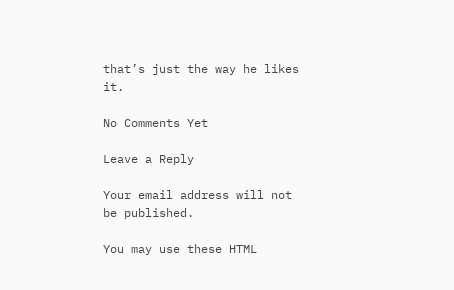that’s just the way he likes it.

No Comments Yet

Leave a Reply

Your email address will not be published.

You may use these HTML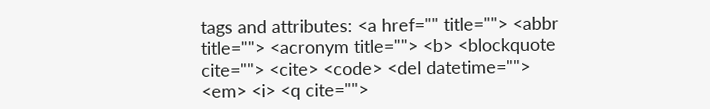tags and attributes: <a href="" title=""> <abbr title=""> <acronym title=""> <b> <blockquote cite=""> <cite> <code> <del datetime=""> <em> <i> <q cite="">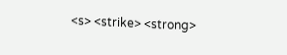<s> <strike> <strong>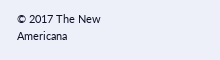© 2017 The New Americana